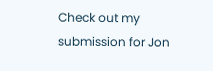Check out my submission for Jon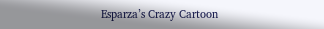Esparza’s Crazy Cartoon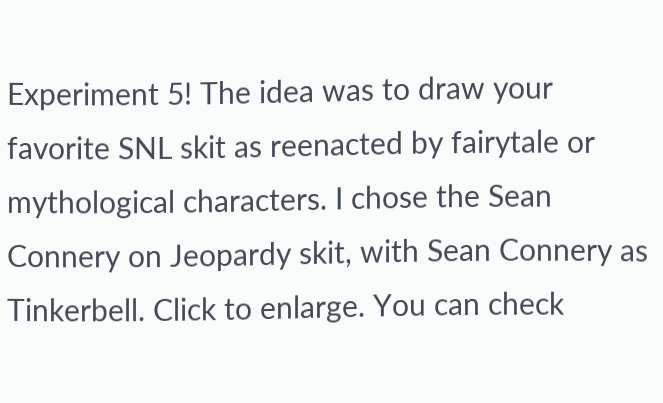Experiment 5! The idea was to draw your favorite SNL skit as reenacted by fairytale or mythological characters. I chose the Sean Connery on Jeopardy skit, with Sean Connery as Tinkerbell. Click to enlarge. You can check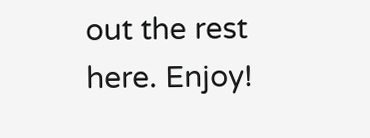out the rest here. Enjoy!